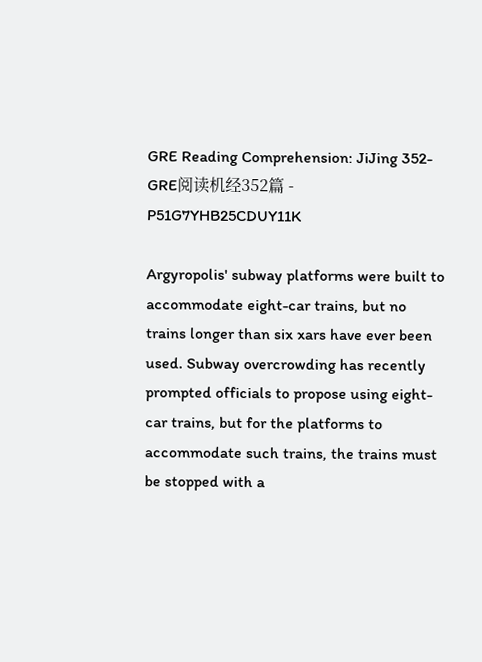GRE Reading Comprehension: JiJing 352-GRE阅读机经352篇 - P51G7YHB25CDUY11K

Argyropolis' subway platforms were built to accommodate eight-car trains, but no trains longer than six xars have ever been used. Subway overcrowding has recently prompted officials to propose using eight-car trains, but for the platforms to accommodate such trains, the trains must be stopped with a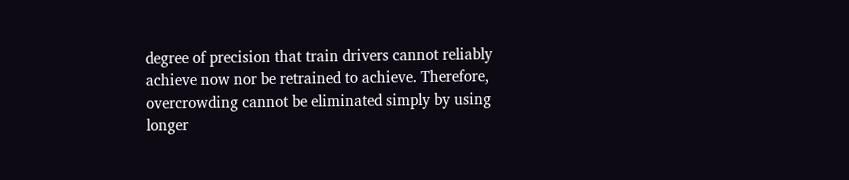degree of precision that train drivers cannot reliably achieve now nor be retrained to achieve. Therefore, overcrowding cannot be eliminated simply by using longer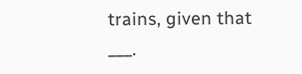trains, given that ___.